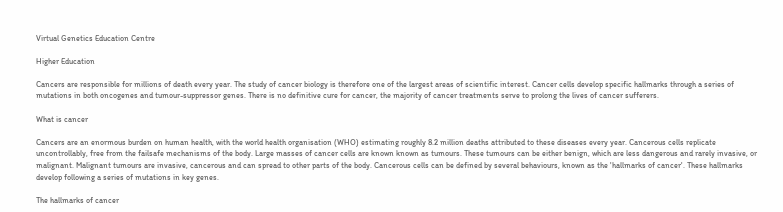Virtual Genetics Education Centre

Higher Education

Cancers are responsible for millions of death every year. The study of cancer biology is therefore one of the largest areas of scientific interest. Cancer cells develop specific hallmarks through a series of mutations in both oncogenes and tumour-suppressor genes. There is no definitive cure for cancer, the majority of cancer treatments serve to prolong the lives of cancer sufferers.

What is cancer

Cancers are an enormous burden on human health, with the world health organisation (WHO) estimating roughly 8.2 million deaths attributed to these diseases every year. Cancerous cells replicate uncontrollably, free from the failsafe mechanisms of the body. Large masses of cancer cells are known known as tumours. These tumours can be either benign, which are less dangerous and rarely invasive, or malignant. Malignant tumours are invasive, cancerous and can spread to other parts of the body. Cancerous cells can be defined by several behaviours, known as the 'hallmarks of cancer'. These hallmarks develop following a series of mutations in key genes.

The hallmarks of cancer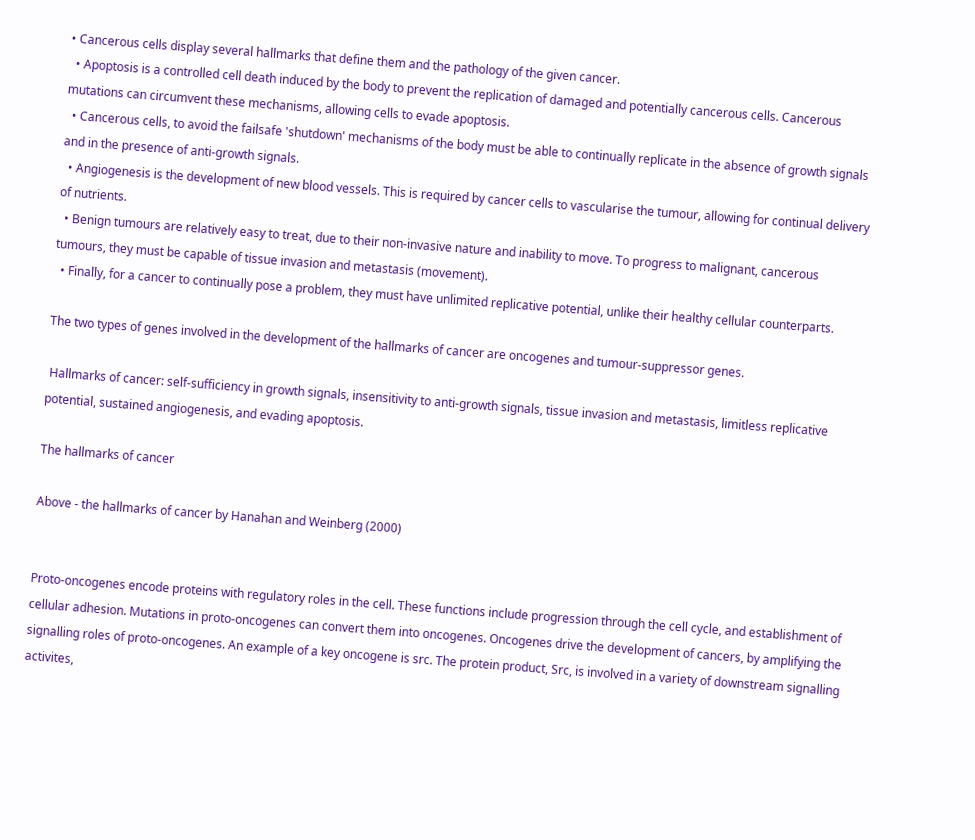• Cancerous cells display several hallmarks that define them and the pathology of the given cancer.
  • Apoptosis is a controlled cell death induced by the body to prevent the replication of damaged and potentially cancerous cells. Cancerous mutations can circumvent these mechanisms, allowing cells to evade apoptosis.
  • Cancerous cells, to avoid the failsafe 'shutdown' mechanisms of the body must be able to continually replicate in the absence of growth signals and in the presence of anti-growth signals.
  • Angiogenesis is the development of new blood vessels. This is required by cancer cells to vascularise the tumour, allowing for continual delivery of nutrients.
  • Benign tumours are relatively easy to treat, due to their non-invasive nature and inability to move. To progress to malignant, cancerous tumours, they must be capable of tissue invasion and metastasis (movement).
  • Finally, for a cancer to continually pose a problem, they must have unlimited replicative potential, unlike their healthy cellular counterparts.

The two types of genes involved in the development of the hallmarks of cancer are oncogenes and tumour-suppressor genes.

 Hallmarks of cancer: self-sufficiency in growth signals, insensitivity to anti-growth signals, tissue invasion and metastasis, limitless replicative potential, sustained angiogenesis, and evading apoptosis.

The hallmarks of cancer

Above - the hallmarks of cancer by Hanahan and Weinberg (2000)


Proto-oncogenes encode proteins with regulatory roles in the cell. These functions include progression through the cell cycle, and establishment of cellular adhesion. Mutations in proto-oncogenes can convert them into oncogenes. Oncogenes drive the development of cancers, by amplifying the signalling roles of proto-oncogenes. An example of a key oncogene is src. The protein product, Src, is involved in a variety of downstream signalling activites,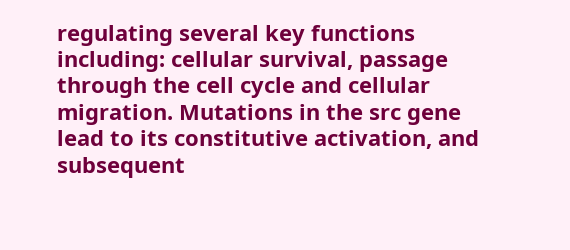regulating several key functions including: cellular survival, passage through the cell cycle and cellular migration. Mutations in the src gene lead to its constitutive activation, and subsequent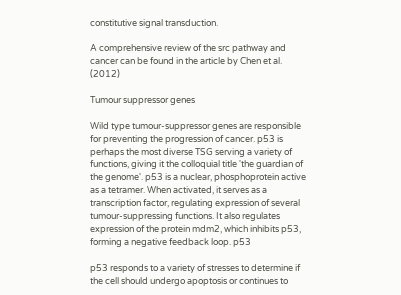constitutive signal transduction.

A comprehensive review of the src pathway and cancer can be found in the article by Chen et al. (2012)

Tumour suppressor genes

Wild type tumour-suppressor genes are responsible for preventing the progression of cancer. p53 is perhaps the most diverse TSG serving a variety of functions, giving it the colloquial title 'the guardian of the genome'. p53 is a nuclear, phosphoprotein active as a tetramer. When activated, it serves as a transcription factor, regulating expression of several tumour-suppressing functions. It also regulates expression of the protein mdm2, which inhibits p53, forming a negative feedback loop. p53

p53 responds to a variety of stresses to determine if the cell should undergo apoptosis or continues to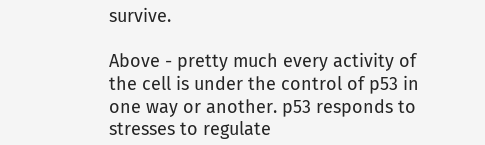survive.

Above - pretty much every activity of the cell is under the control of p53 in one way or another. p53 responds to stresses to regulate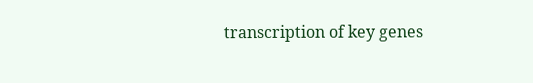transcription of key genes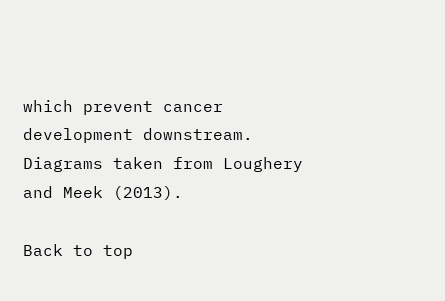which prevent cancer development downstream. Diagrams taken from Loughery and Meek (2013).

Back to top